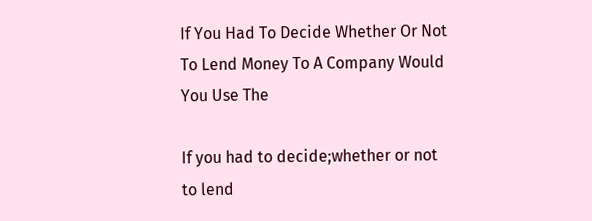If You Had To Decide Whether Or Not To Lend Money To A Company Would You Use The

If you had to decide;whether or not to lend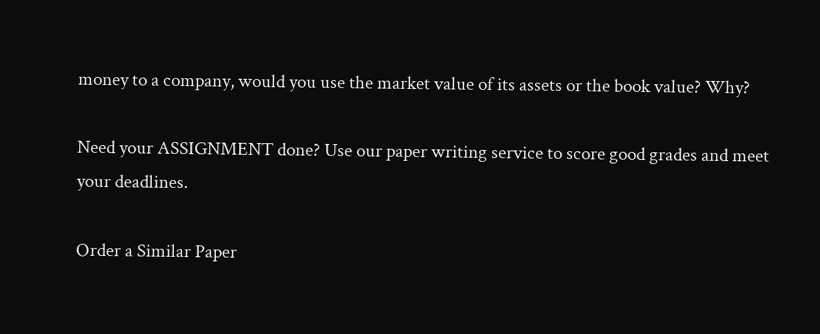money to a company, would you use the market value of its assets or the book value? Why?

Need your ASSIGNMENT done? Use our paper writing service to score good grades and meet your deadlines.

Order a Similar Paper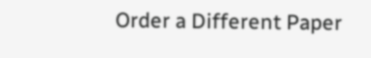Order a Different Paper